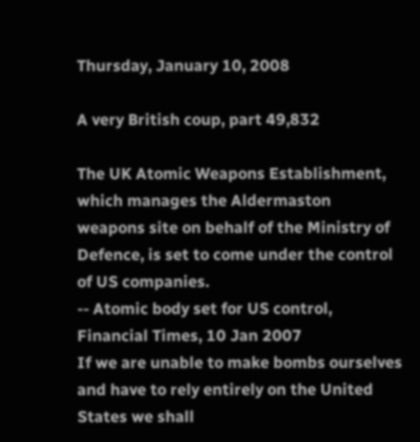Thursday, January 10, 2008

A very British coup, part 49,832

The UK Atomic Weapons Establishment, which manages the Aldermaston weapons site on behalf of the Ministry of Defence, is set to come under the control of US companies.
-- Atomic body set for US control, Financial Times, 10 Jan 2007
If we are unable to make bombs ourselves and have to rely entirely on the United States we shall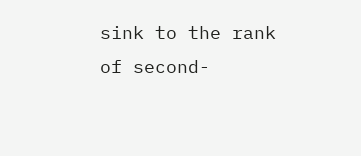sink to the rank of second-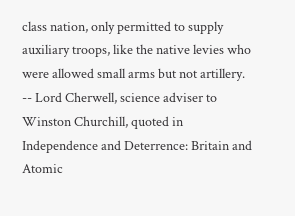class nation, only permitted to supply auxiliary troops, like the native levies who were allowed small arms but not artillery.
-- Lord Cherwell, science adviser to Winston Churchill, quoted in Independence and Deterrence: Britain and Atomic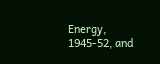Energy, 1945-52, and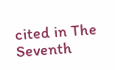cited in The Seventh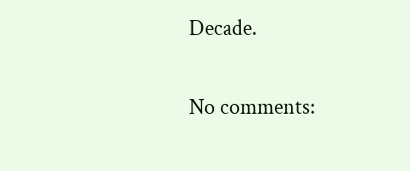Decade.

No comments: